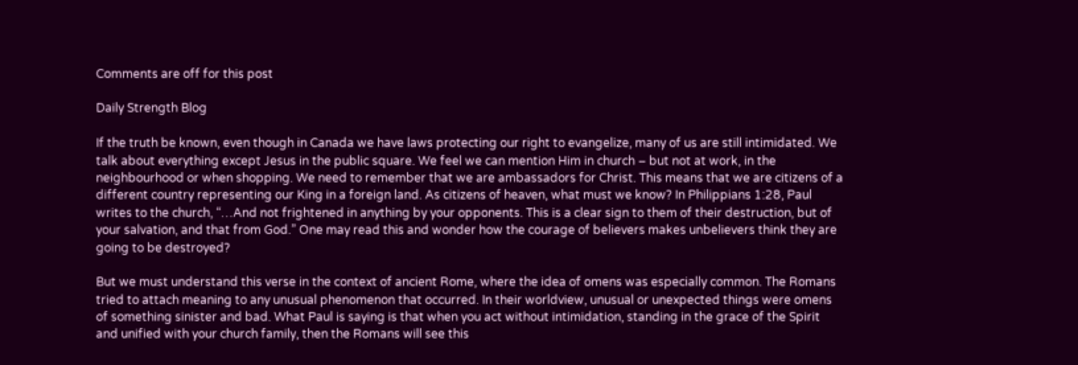Comments are off for this post

Daily Strength Blog

If the truth be known, even though in Canada we have laws protecting our right to evangelize, many of us are still intimidated. We talk about everything except Jesus in the public square. We feel we can mention Him in church – but not at work, in the neighbourhood or when shopping. We need to remember that we are ambassadors for Christ. This means that we are citizens of a different country representing our King in a foreign land. As citizens of heaven, what must we know? In Philippians 1:28, Paul writes to the church, “…And not frightened in anything by your opponents. This is a clear sign to them of their destruction, but of your salvation, and that from God.” One may read this and wonder how the courage of believers makes unbelievers think they are going to be destroyed?

But we must understand this verse in the context of ancient Rome, where the idea of omens was especially common. The Romans tried to attach meaning to any unusual phenomenon that occurred. In their worldview, unusual or unexpected things were omens of something sinister and bad. What Paul is saying is that when you act without intimidation, standing in the grace of the Spirit and unified with your church family, then the Romans will see this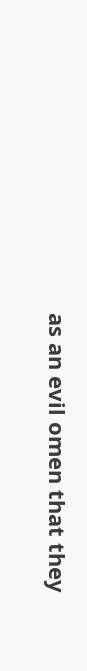as an evil omen that they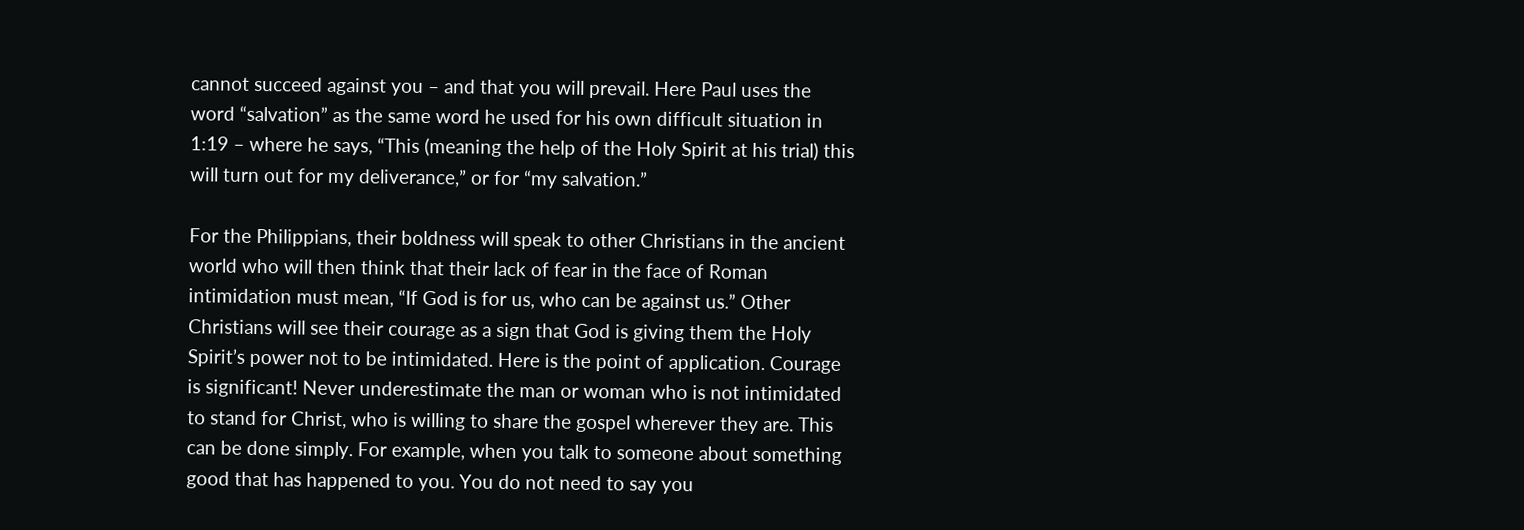cannot succeed against you – and that you will prevail. Here Paul uses the word “salvation” as the same word he used for his own difficult situation in 1:19 – where he says, “This (meaning the help of the Holy Spirit at his trial) this will turn out for my deliverance,” or for “my salvation.”

For the Philippians, their boldness will speak to other Christians in the ancient world who will then think that their lack of fear in the face of Roman intimidation must mean, “If God is for us, who can be against us.” Other Christians will see their courage as a sign that God is giving them the Holy Spirit’s power not to be intimidated. Here is the point of application. Courage is significant! Never underestimate the man or woman who is not intimidated to stand for Christ, who is willing to share the gospel wherever they are. This can be done simply. For example, when you talk to someone about something good that has happened to you. You do not need to say you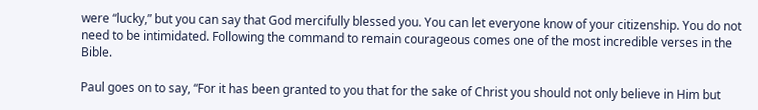were “lucky,” but you can say that God mercifully blessed you. You can let everyone know of your citizenship. You do not need to be intimidated. Following the command to remain courageous comes one of the most incredible verses in the Bible.

Paul goes on to say, “For it has been granted to you that for the sake of Christ you should not only believe in Him but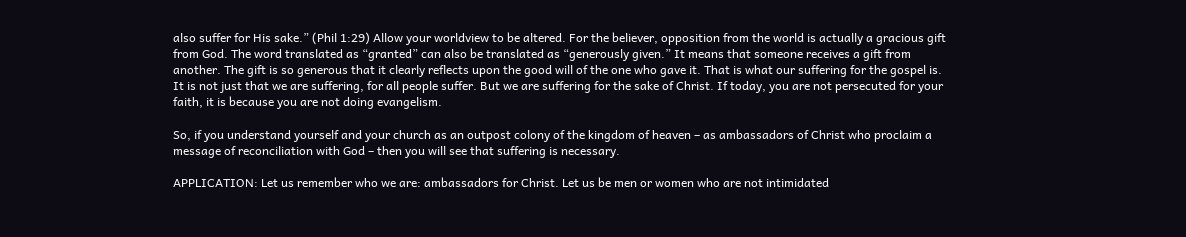also suffer for His sake.” (Phil 1:29) Allow your worldview to be altered. For the believer, opposition from the world is actually a gracious gift from God. The word translated as “granted” can also be translated as “generously given.” It means that someone receives a gift from another. The gift is so generous that it clearly reflects upon the good will of the one who gave it. That is what our suffering for the gospel is. It is not just that we are suffering, for all people suffer. But we are suffering for the sake of Christ. If today, you are not persecuted for your faith, it is because you are not doing evangelism.

So, if you understand yourself and your church as an outpost colony of the kingdom of heaven – as ambassadors of Christ who proclaim a message of reconciliation with God – then you will see that suffering is necessary.

APPLICATION: Let us remember who we are: ambassadors for Christ. Let us be men or women who are not intimidated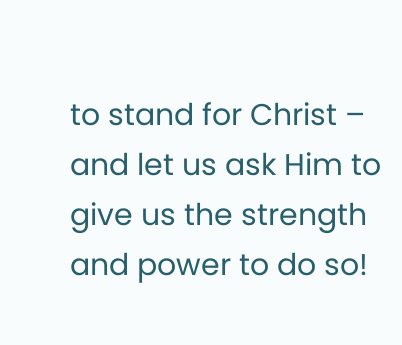to stand for Christ – and let us ask Him to give us the strength and power to do so!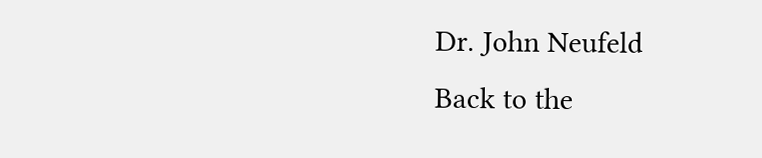Dr. John Neufeld
Back to the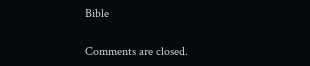Bible

Comments are closed.